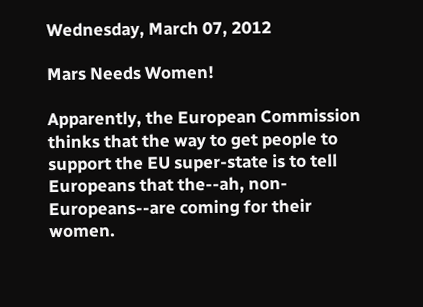Wednesday, March 07, 2012

Mars Needs Women!

Apparently, the European Commission thinks that the way to get people to support the EU super-state is to tell Europeans that the--ah, non-Europeans--are coming for their women.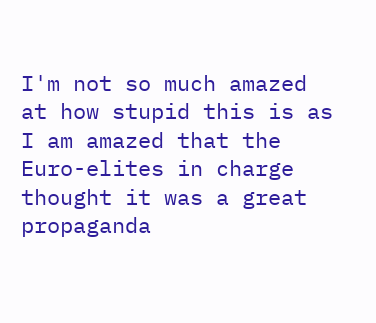I'm not so much amazed at how stupid this is as I am amazed that the Euro-elites in charge thought it was a great propaganda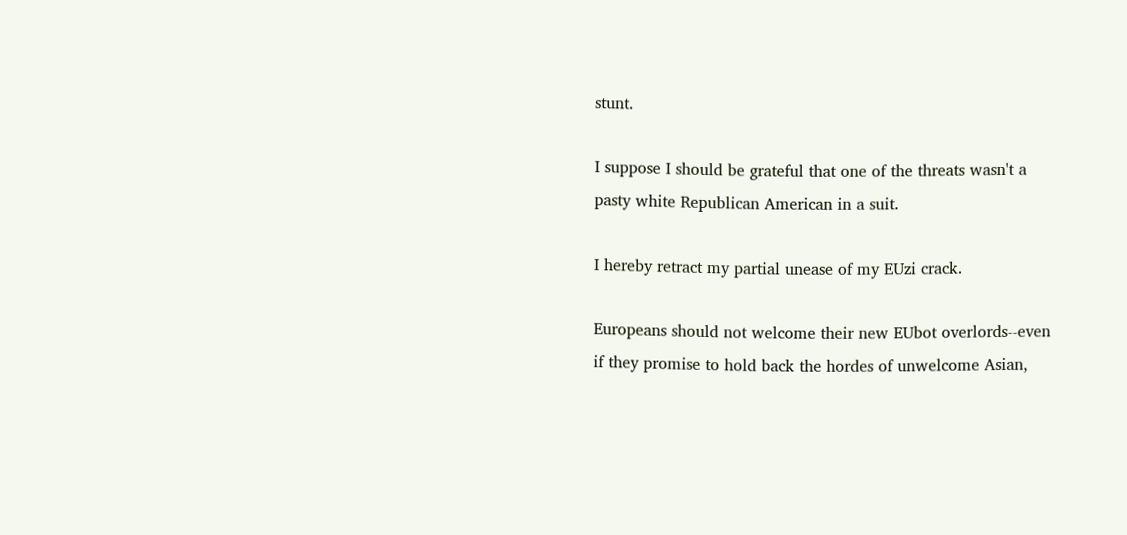stunt.

I suppose I should be grateful that one of the threats wasn't a pasty white Republican American in a suit.

I hereby retract my partial unease of my EUzi crack.

Europeans should not welcome their new EUbot overlords--even if they promise to hold back the hordes of unwelcome Asian,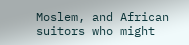Moslem, and African suitors who might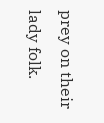prey on their lady folk.